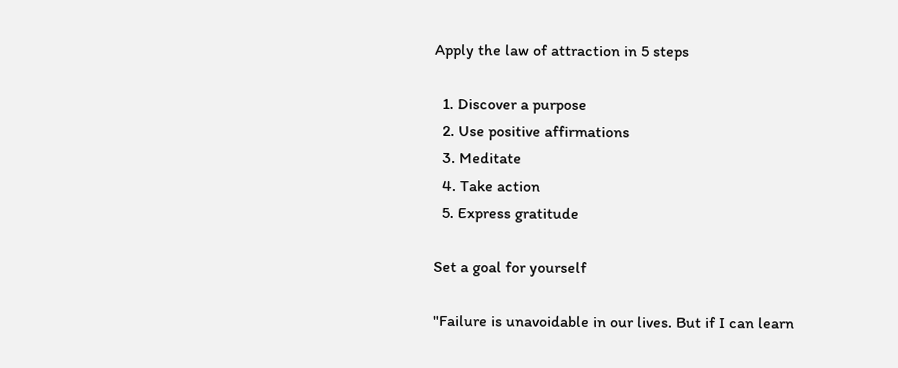Apply the law of attraction in 5 steps

  1. Discover a purpose
  2. Use positive affirmations
  3. Meditate
  4. Take action
  5. Express gratitude

Set a goal for yourself

"Failure is unavoidable in our lives. But if I can learn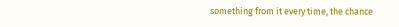something from it every time, the chance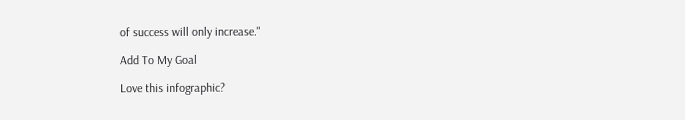of success will only increase."

Add To My Goal

Love this infographic?